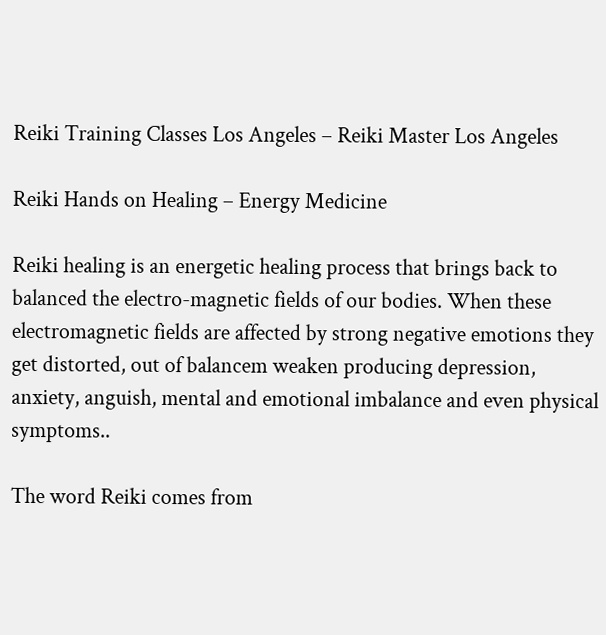Reiki Training Classes Los Angeles – Reiki Master Los Angeles

Reiki Hands on Healing – Energy Medicine

Reiki healing is an energetic healing process that brings back to balanced the electro-magnetic fields of our bodies. When these electromagnetic fields are affected by strong negative emotions they get distorted, out of balancem weaken producing depression, anxiety, anguish, mental and emotional imbalance and even physical symptoms..

The word Reiki comes from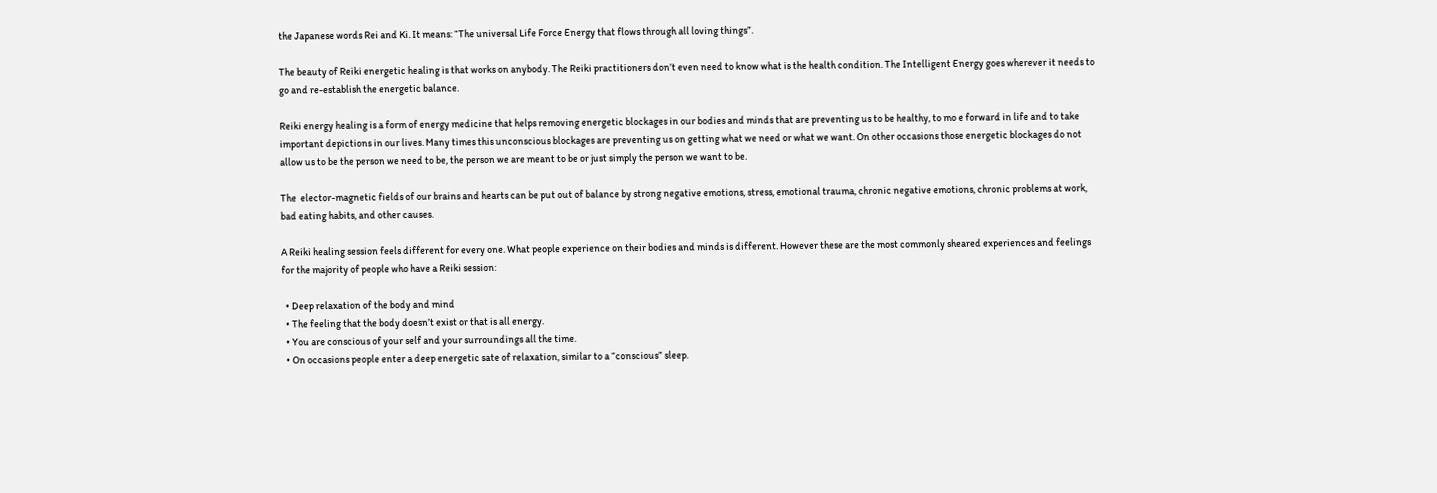the Japanese words Rei and Ki. It means: “The universal Life Force Energy that flows through all loving things”.

The beauty of Reiki energetic healing is that works on anybody. The Reiki practitioners don’t even need to know what is the health condition. The Intelligent Energy goes wherever it needs to go and re-establish the energetic balance.

Reiki energy healing is a form of energy medicine that helps removing energetic blockages in our bodies and minds that are preventing us to be healthy, to mo e forward in life and to take important depictions in our lives. Many times this unconscious blockages are preventing us on getting what we need or what we want. On other occasions those energetic blockages do not allow us to be the person we need to be, the person we are meant to be or just simply the person we want to be.

The  elector-magnetic fields of our brains and hearts can be put out of balance by strong negative emotions, stress, emotional trauma, chronic negative emotions, chronic problems at work, bad eating habits, and other causes.

A Reiki healing session feels different for every one. What people experience on their bodies and minds is different. However these are the most commonly sheared experiences and feelings for the majority of people who have a Reiki session:

  • Deep relaxation of the body and mind
  • The feeling that the body doesn’t exist or that is all energy.
  • You are conscious of your self and your surroundings all the time.
  • On occasions people enter a deep energetic sate of relaxation, similar to a “conscious” sleep.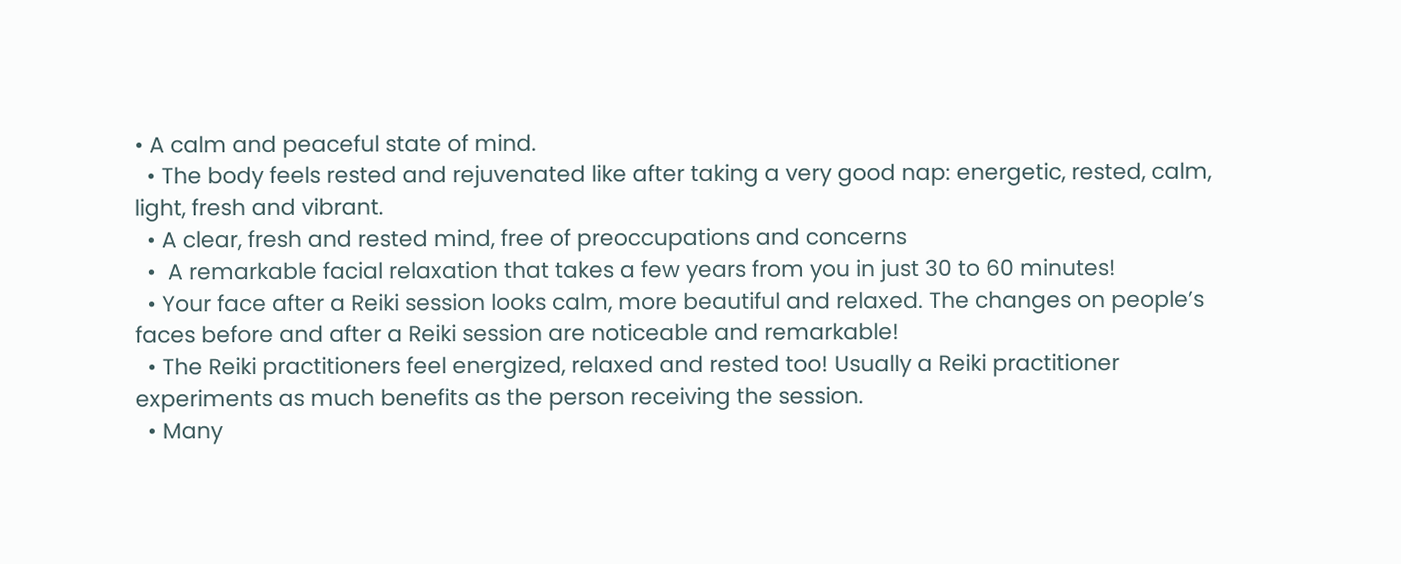• A calm and peaceful state of mind.
  • The body feels rested and rejuvenated like after taking a very good nap: energetic, rested, calm, light, fresh and vibrant.
  • A clear, fresh and rested mind, free of preoccupations and concerns
  •  A remarkable facial relaxation that takes a few years from you in just 30 to 60 minutes!
  • Your face after a Reiki session looks calm, more beautiful and relaxed. The changes on people’s faces before and after a Reiki session are noticeable and remarkable!
  • The Reiki practitioners feel energized, relaxed and rested too! Usually a Reiki practitioner experiments as much benefits as the person receiving the session.
  • Many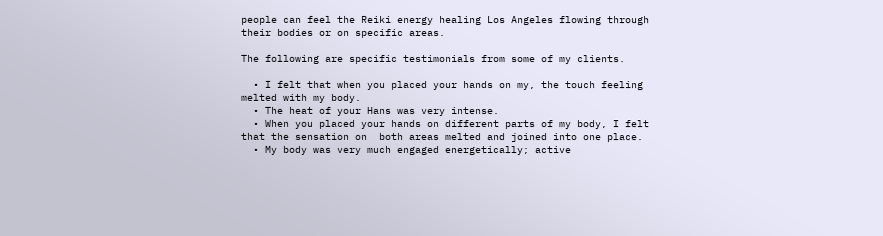people can feel the Reiki energy healing Los Angeles flowing through their bodies or on specific areas.

The following are specific testimonials from some of my clients.

  • I felt that when you placed your hands on my, the touch feeling melted with my body.
  • The heat of your Hans was very intense.
  • When you placed your hands on different parts of my body, I felt that the sensation on  both areas melted and joined into one place.
  • My body was very much engaged energetically; active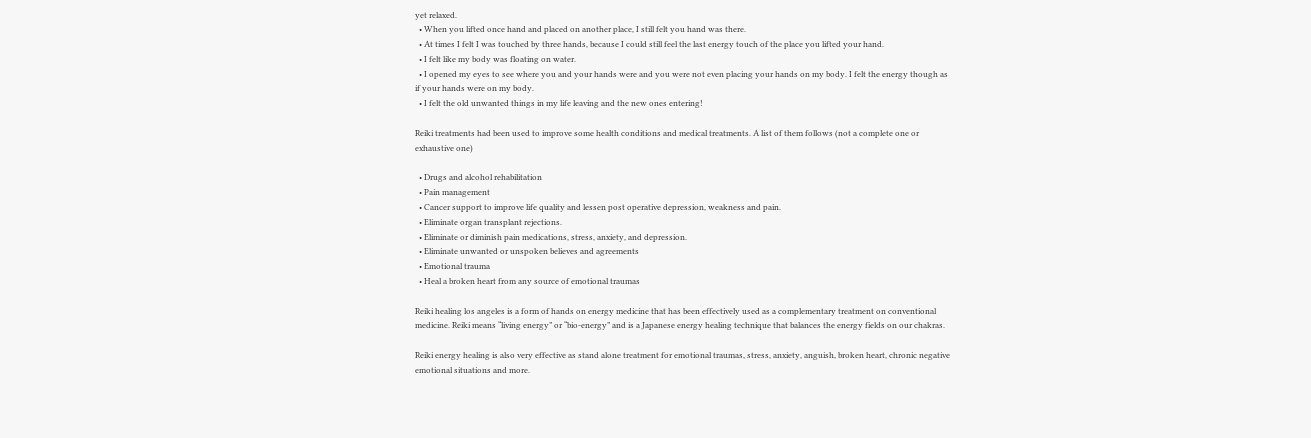yet relaxed.
  • When you lifted once hand and placed on another place, I still felt you hand was there.
  • At times I felt I was touched by three hands, because I could still feel the last energy touch of the place you lifted your hand.
  • I felt like my body was floating on water.
  • I opened my eyes to see where you and your hands were and you were not even placing your hands on my body. I felt the energy though as if your hands were on my body.
  • I felt the old unwanted things in my life leaving and the new ones entering!

Reiki treatments had been used to improve some health conditions and medical treatments. A list of them follows (not a complete one or exhaustive one)

  • Drugs and alcohol rehabilitation
  • Pain management
  • Cancer support to improve life quality and lessen post operative depression, weakness and pain.
  • Eliminate organ transplant rejections.
  • Eliminate or diminish pain medications, stress, anxiety, and depression.
  • Eliminate unwanted or unspoken believes and agreements
  • Emotional trauma
  • Heal a broken heart from any source of emotional traumas

Reiki healing los angeles is a form of hands on energy medicine that has been effectively used as a complementary treatment on conventional medicine. Reiki means “living energy” or “bio-energy” and is a Japanese energy healing technique that balances the energy fields on our chakras.

Reiki energy healing is also very effective as stand alone treatment for emotional traumas, stress, anxiety, anguish, broken heart, chronic negative emotional situations and more.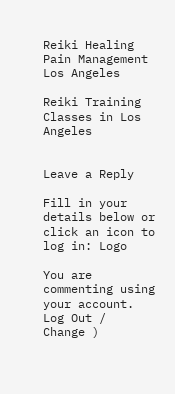Reiki Healing Pain Management Los Angeles

Reiki Training Classes in Los Angeles


Leave a Reply

Fill in your details below or click an icon to log in: Logo

You are commenting using your account. Log Out /  Change )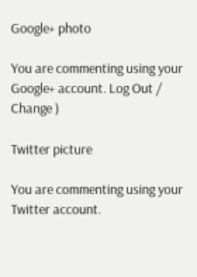Google+ photo

You are commenting using your Google+ account. Log Out /  Change )

Twitter picture

You are commenting using your Twitter account.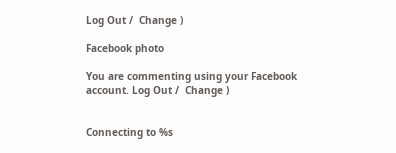Log Out /  Change )

Facebook photo

You are commenting using your Facebook account. Log Out /  Change )


Connecting to %s